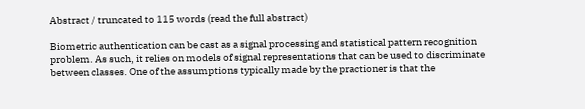Abstract / truncated to 115 words (read the full abstract)

Biometric authentication can be cast as a signal processing and statistical pattern recognition problem. As such, it relies on models of signal representations that can be used to discriminate between classes. One of the assumptions typically made by the practioner is that the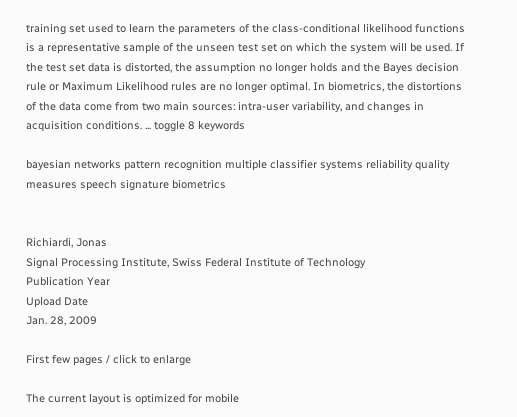training set used to learn the parameters of the class-conditional likelihood functions is a representative sample of the unseen test set on which the system will be used. If the test set data is distorted, the assumption no longer holds and the Bayes decision rule or Maximum Likelihood rules are no longer optimal. In biometrics, the distortions of the data come from two main sources: intra-user variability, and changes in acquisition conditions. ... toggle 8 keywords

bayesian networks pattern recognition multiple classifier systems reliability quality measures speech signature biometrics


Richiardi, Jonas
Signal Processing Institute, Swiss Federal Institute of Technology
Publication Year
Upload Date
Jan. 28, 2009

First few pages / click to enlarge

The current layout is optimized for mobile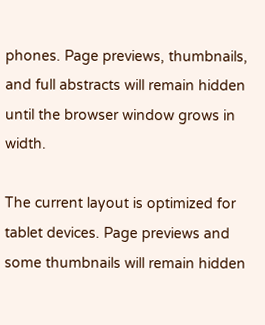phones. Page previews, thumbnails, and full abstracts will remain hidden until the browser window grows in width.

The current layout is optimized for tablet devices. Page previews and some thumbnails will remain hidden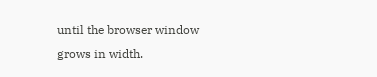until the browser window grows in width.